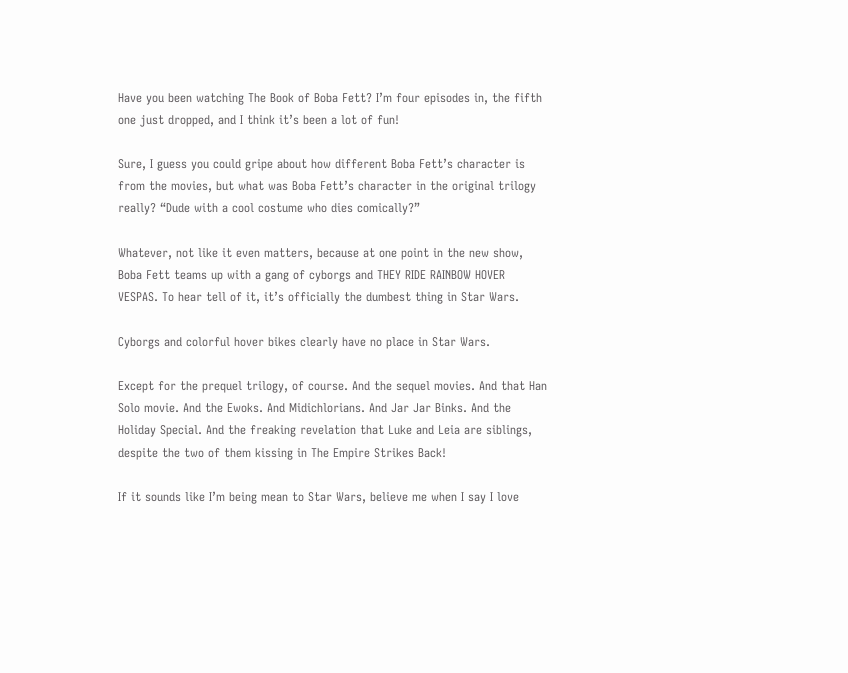Have you been watching The Book of Boba Fett? I’m four episodes in, the fifth one just dropped, and I think it’s been a lot of fun!

Sure, I guess you could gripe about how different Boba Fett’s character is from the movies, but what was Boba Fett’s character in the original trilogy really? “Dude with a cool costume who dies comically?”

Whatever, not like it even matters, because at one point in the new show, Boba Fett teams up with a gang of cyborgs and THEY RIDE RAINBOW HOVER VESPAS. To hear tell of it, it’s officially the dumbest thing in Star Wars.

Cyborgs and colorful hover bikes clearly have no place in Star Wars.

Except for the prequel trilogy, of course. And the sequel movies. And that Han Solo movie. And the Ewoks. And Midichlorians. And Jar Jar Binks. And the Holiday Special. And the freaking revelation that Luke and Leia are siblings, despite the two of them kissing in The Empire Strikes Back!

If it sounds like I’m being mean to Star Wars, believe me when I say I love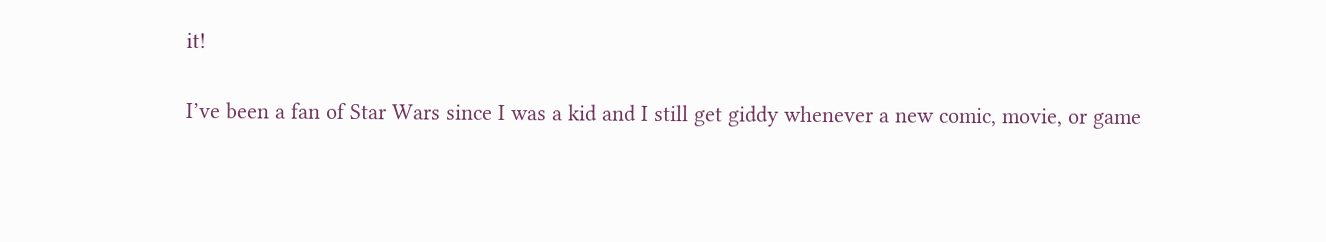it!

I’ve been a fan of Star Wars since I was a kid and I still get giddy whenever a new comic, movie, or game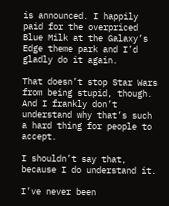is announced. I happily paid for the overpriced Blue Milk at the Galaxy’s Edge theme park and I’d gladly do it again.

That doesn’t stop Star Wars from being stupid, though. And I frankly don’t understand why that’s such a hard thing for people to accept.

I shouldn’t say that, because I do understand it.

I’ve never been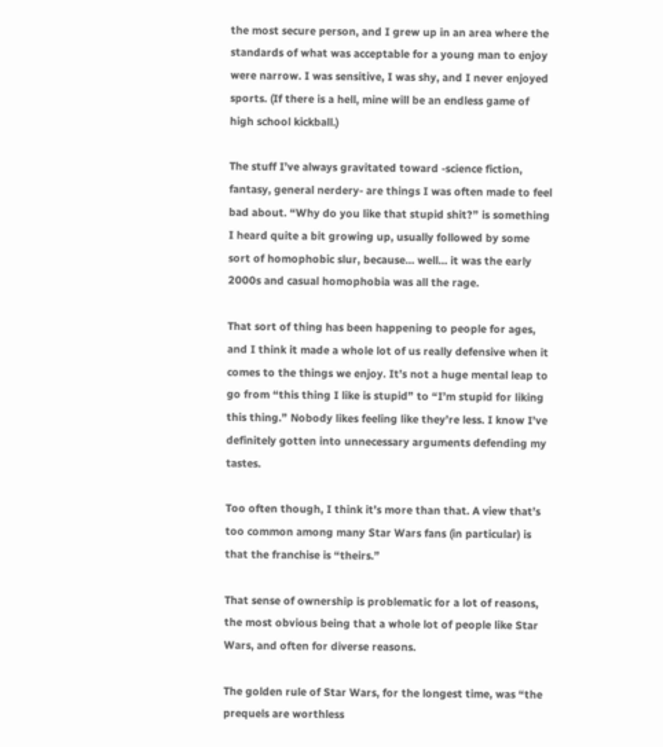the most secure person, and I grew up in an area where the standards of what was acceptable for a young man to enjoy were narrow. I was sensitive, I was shy, and I never enjoyed sports. (If there is a hell, mine will be an endless game of high school kickball.)

The stuff I’ve always gravitated toward -science fiction, fantasy, general nerdery- are things I was often made to feel bad about. “Why do you like that stupid shit?” is something I heard quite a bit growing up, usually followed by some sort of homophobic slur, because… well… it was the early 2000s and casual homophobia was all the rage.

That sort of thing has been happening to people for ages, and I think it made a whole lot of us really defensive when it comes to the things we enjoy. It’s not a huge mental leap to go from “this thing I like is stupid” to “I’m stupid for liking this thing.” Nobody likes feeling like they’re less. I know I’ve definitely gotten into unnecessary arguments defending my tastes.

Too often though, I think it’s more than that. A view that’s too common among many Star Wars fans (in particular) is that the franchise is “theirs.”

That sense of ownership is problematic for a lot of reasons, the most obvious being that a whole lot of people like Star Wars, and often for diverse reasons.

The golden rule of Star Wars, for the longest time, was “the prequels are worthless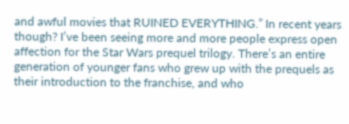and awful movies that RUINED EVERYTHING.” In recent years though? I’ve been seeing more and more people express open affection for the Star Wars prequel trilogy. There’s an entire generation of younger fans who grew up with the prequels as their introduction to the franchise, and who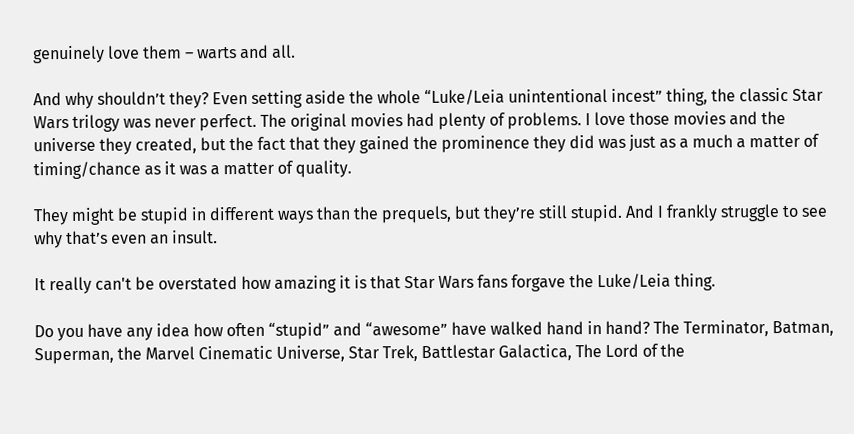genuinely love them – warts and all.

And why shouldn’t they? Even setting aside the whole “Luke/Leia unintentional incest” thing, the classic Star Wars trilogy was never perfect. The original movies had plenty of problems. I love those movies and the universe they created, but the fact that they gained the prominence they did was just as a much a matter of timing/chance as it was a matter of quality.

They might be stupid in different ways than the prequels, but they’re still stupid. And I frankly struggle to see why that’s even an insult.

It really can't be overstated how amazing it is that Star Wars fans forgave the Luke/Leia thing.

Do you have any idea how often “stupid” and “awesome” have walked hand in hand? The Terminator, Batman, Superman, the Marvel Cinematic Universe, Star Trek, Battlestar Galactica, The Lord of the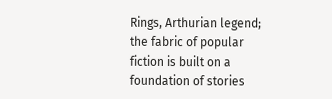Rings, Arthurian legend; the fabric of popular fiction is built on a foundation of stories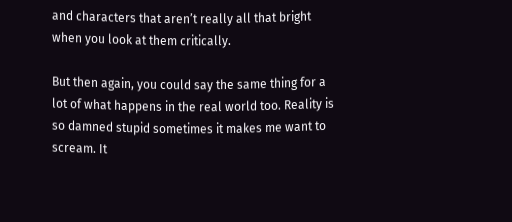and characters that aren’t really all that bright when you look at them critically.

But then again, you could say the same thing for a lot of what happens in the real world too. Reality is so damned stupid sometimes it makes me want to scream. It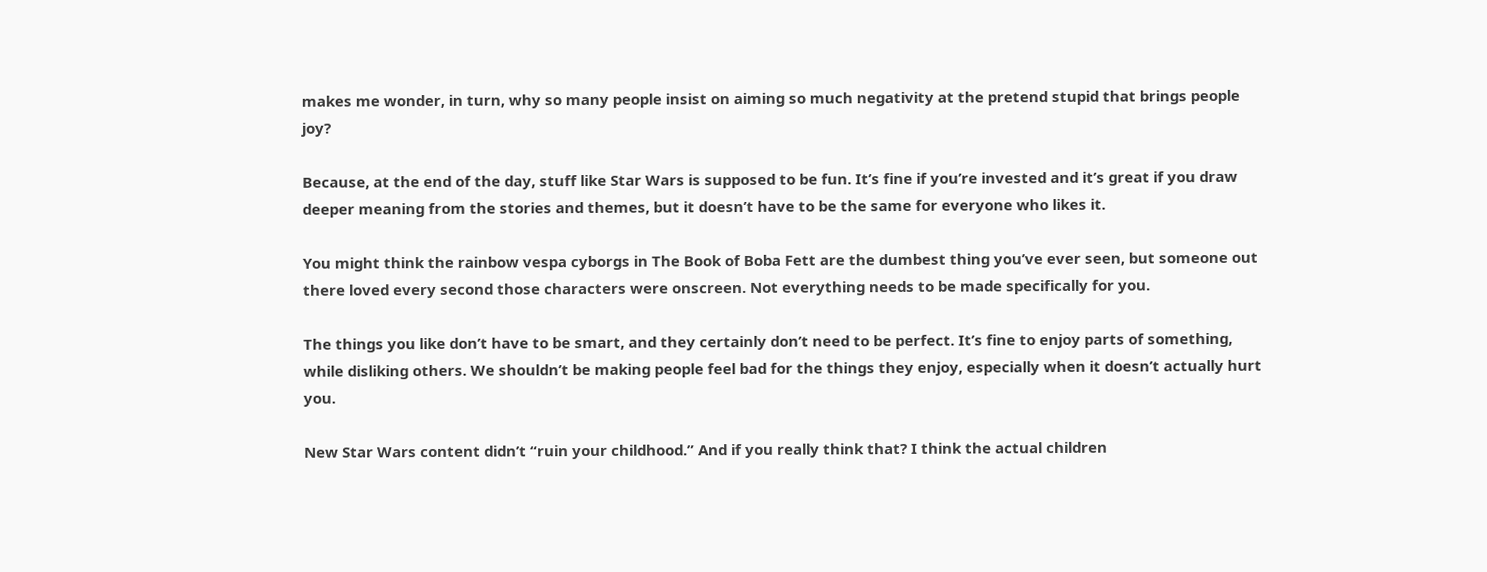makes me wonder, in turn, why so many people insist on aiming so much negativity at the pretend stupid that brings people joy?

Because, at the end of the day, stuff like Star Wars is supposed to be fun. It’s fine if you’re invested and it’s great if you draw deeper meaning from the stories and themes, but it doesn’t have to be the same for everyone who likes it.

You might think the rainbow vespa cyborgs in The Book of Boba Fett are the dumbest thing you’ve ever seen, but someone out there loved every second those characters were onscreen. Not everything needs to be made specifically for you.

The things you like don’t have to be smart, and they certainly don’t need to be perfect. It’s fine to enjoy parts of something, while disliking others. We shouldn’t be making people feel bad for the things they enjoy, especially when it doesn’t actually hurt you.

New Star Wars content didn’t “ruin your childhood.” And if you really think that? I think the actual children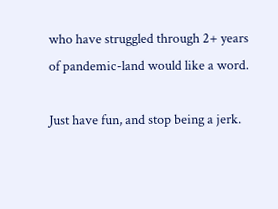who have struggled through 2+ years of pandemic-land would like a word.

Just have fun, and stop being a jerk.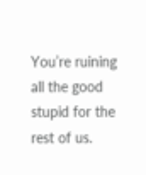You’re ruining all the good stupid for the rest of us.